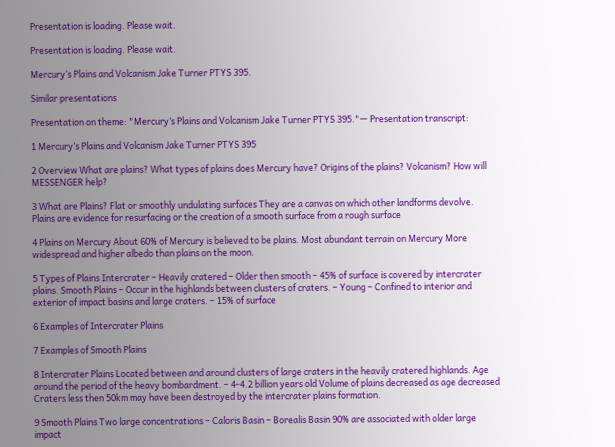Presentation is loading. Please wait.

Presentation is loading. Please wait.

Mercury’s Plains and Volcanism Jake Turner PTYS 395.

Similar presentations

Presentation on theme: "Mercury’s Plains and Volcanism Jake Turner PTYS 395."— Presentation transcript:

1 Mercury’s Plains and Volcanism Jake Turner PTYS 395

2 Overview What are plains? What types of plains does Mercury have? Origins of the plains? Volcanism? How will MESSENGER help?

3 What are Plains? Flat or smoothly undulating surfaces They are a canvas on which other landforms devolve. Plains are evidence for resurfacing or the creation of a smooth surface from a rough surface

4 Plains on Mercury About 60% of Mercury is believed to be plains. Most abundant terrain on Mercury More widespread and higher albedo than plains on the moon.

5 Types of Plains Intercrater – Heavily cratered – Older then smooth – 45% of surface is covered by intercrater plains. Smooth Plains – Occur in the highlands between clusters of craters. – Young – Confined to interior and exterior of impact basins and large craters. – 15% of surface

6 Examples of Intercrater Plains

7 Examples of Smooth Plains

8 Intercrater Plains Located between and around clusters of large craters in the heavily cratered highlands. Age around the period of the heavy bombardment. – 4-4.2 billion years old Volume of plains decreased as age decreased Craters less then 50km may have been destroyed by the intercrater plains formation.

9 Smooth Plains Two large concentrations – Caloris Basin – Borealis Basin 90% are associated with older large impact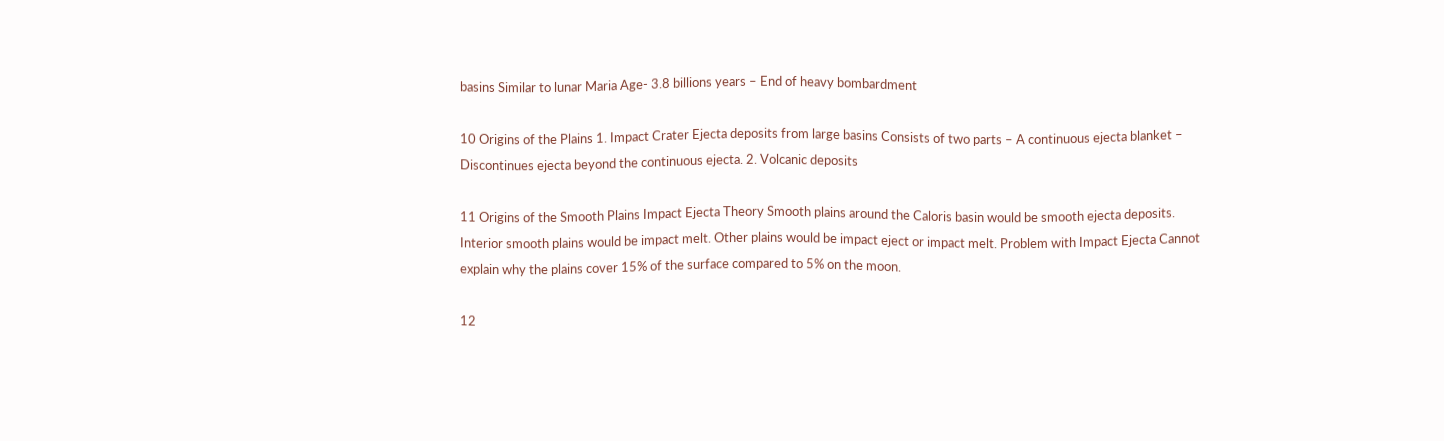basins Similar to lunar Maria Age- 3.8 billions years – End of heavy bombardment

10 Origins of the Plains 1. Impact Crater Ejecta deposits from large basins Consists of two parts – A continuous ejecta blanket – Discontinues ejecta beyond the continuous ejecta. 2. Volcanic deposits

11 Origins of the Smooth Plains Impact Ejecta Theory Smooth plains around the Caloris basin would be smooth ejecta deposits. Interior smooth plains would be impact melt. Other plains would be impact eject or impact melt. Problem with Impact Ejecta Cannot explain why the plains cover 15% of the surface compared to 5% on the moon.

12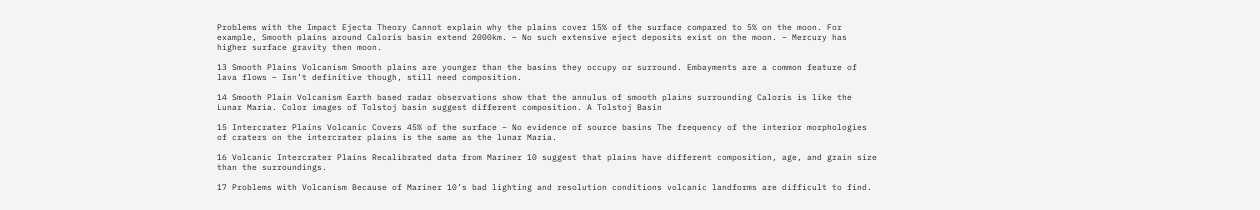Problems with the Impact Ejecta Theory Cannot explain why the plains cover 15% of the surface compared to 5% on the moon. For example, Smooth plains around Caloris basin extend 2000km. – No such extensive eject deposits exist on the moon. – Mercury has higher surface gravity then moon.

13 Smooth Plains Volcanism Smooth plains are younger than the basins they occupy or surround. Embayments are a common feature of lava flows – Isn’t definitive though, still need composition.

14 Smooth Plain Volcanism Earth based radar observations show that the annulus of smooth plains surrounding Caloris is like the Lunar Maria. Color images of Tolstoj basin suggest different composition. A Tolstoj Basin

15 Intercrater Plains Volcanic Covers 45% of the surface – No evidence of source basins The frequency of the interior morphologies of craters on the intercrater plains is the same as the lunar Maria.

16 Volcanic Intercrater Plains Recalibrated data from Mariner 10 suggest that plains have different composition, age, and grain size than the surroundings.

17 Problems with Volcanism Because of Mariner 10’s bad lighting and resolution conditions volcanic landforms are difficult to find.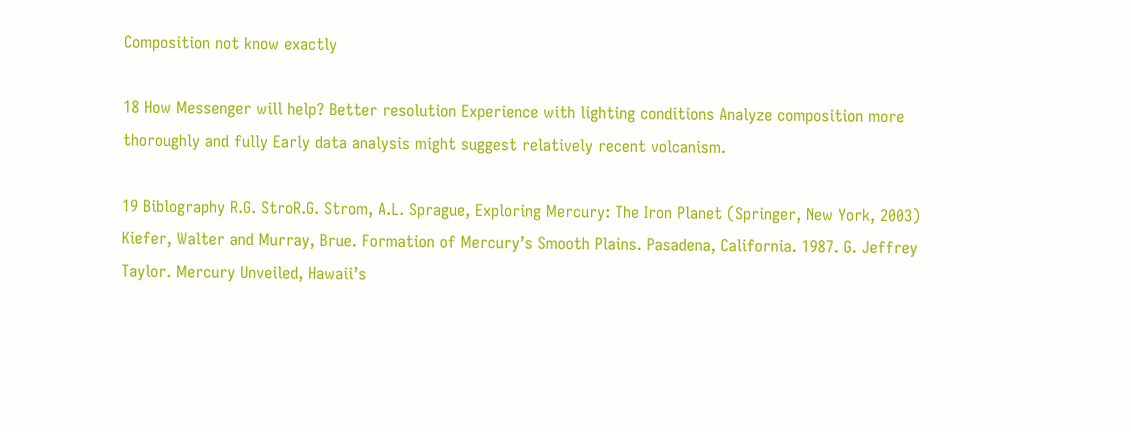Composition not know exactly

18 How Messenger will help? Better resolution Experience with lighting conditions Analyze composition more thoroughly and fully Early data analysis might suggest relatively recent volcanism.

19 Biblography R.G. StroR.G. Strom, A.L. Sprague, Exploring Mercury: The Iron Planet (Springer, New York, 2003) Kiefer, Walter and Murray, Brue. Formation of Mercury’s Smooth Plains. Pasadena, California. 1987. G. Jeffrey Taylor. Mercury Unveiled, Hawaii’s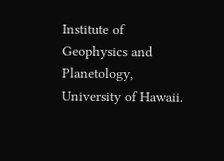Institute of Geophysics and Planetology, University of Hawaii.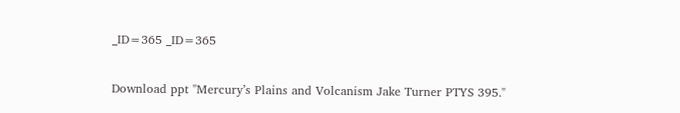_ID=365 _ID=365

Download ppt "Mercury’s Plains and Volcanism Jake Turner PTYS 395."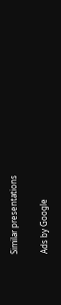Similar presentations

Ads by Google